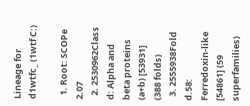Lineage for d1wtfc_ (1wtf C:)

  1. Root: SCOPe 2.07
  2. 2530962Class d: Alpha and beta proteins (a+b) [53931] (388 folds)
  3. 2555938Fold d.58: Ferredoxin-like [54861] (59 superfamilies)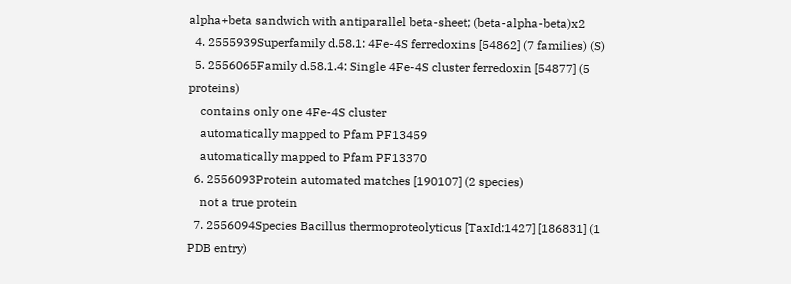alpha+beta sandwich with antiparallel beta-sheet; (beta-alpha-beta)x2
  4. 2555939Superfamily d.58.1: 4Fe-4S ferredoxins [54862] (7 families) (S)
  5. 2556065Family d.58.1.4: Single 4Fe-4S cluster ferredoxin [54877] (5 proteins)
    contains only one 4Fe-4S cluster
    automatically mapped to Pfam PF13459
    automatically mapped to Pfam PF13370
  6. 2556093Protein automated matches [190107] (2 species)
    not a true protein
  7. 2556094Species Bacillus thermoproteolyticus [TaxId:1427] [186831] (1 PDB entry)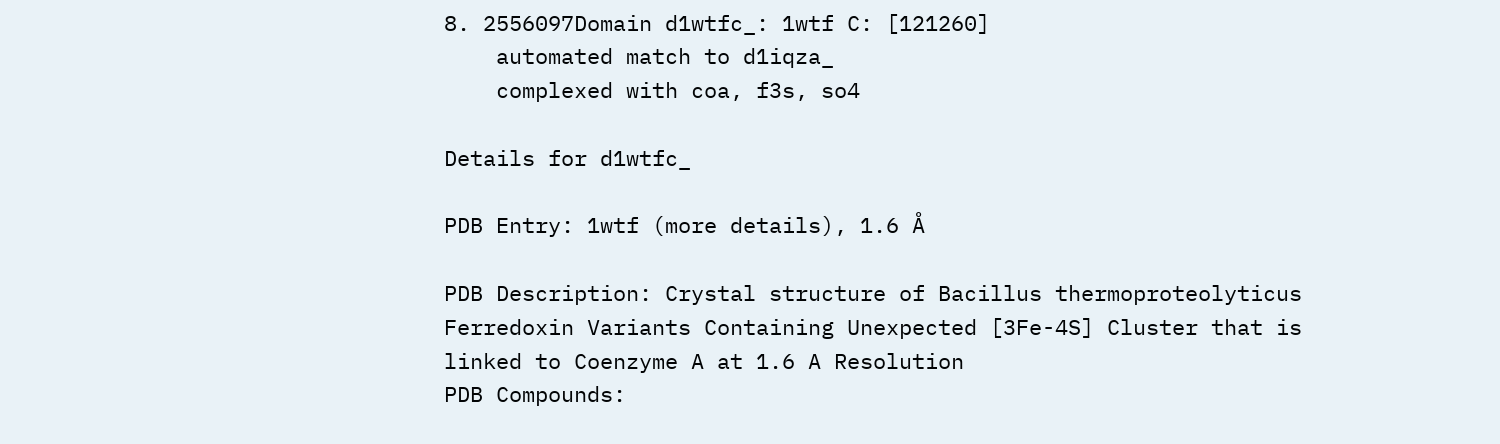8. 2556097Domain d1wtfc_: 1wtf C: [121260]
    automated match to d1iqza_
    complexed with coa, f3s, so4

Details for d1wtfc_

PDB Entry: 1wtf (more details), 1.6 Å

PDB Description: Crystal structure of Bacillus thermoproteolyticus Ferredoxin Variants Containing Unexpected [3Fe-4S] Cluster that is linked to Coenzyme A at 1.6 A Resolution
PDB Compounds: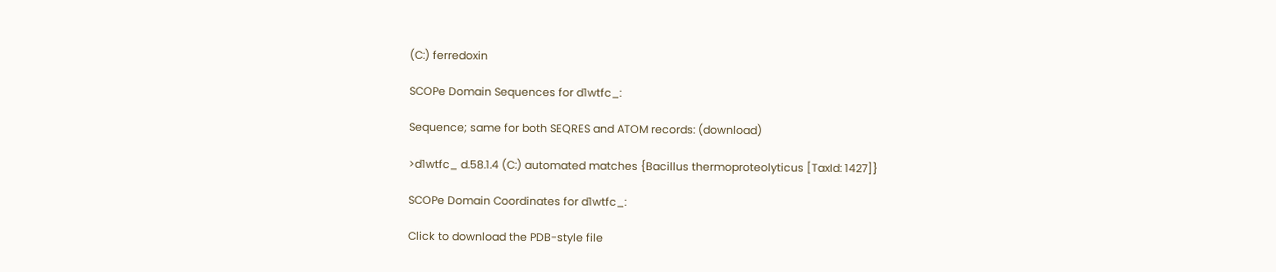(C:) ferredoxin

SCOPe Domain Sequences for d1wtfc_:

Sequence; same for both SEQRES and ATOM records: (download)

>d1wtfc_ d.58.1.4 (C:) automated matches {Bacillus thermoproteolyticus [TaxId: 1427]}

SCOPe Domain Coordinates for d1wtfc_:

Click to download the PDB-style file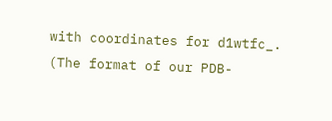with coordinates for d1wtfc_.
(The format of our PDB-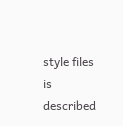style files is described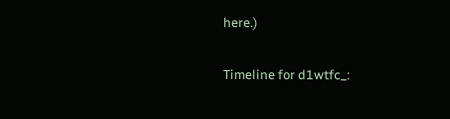here.)

Timeline for d1wtfc_: